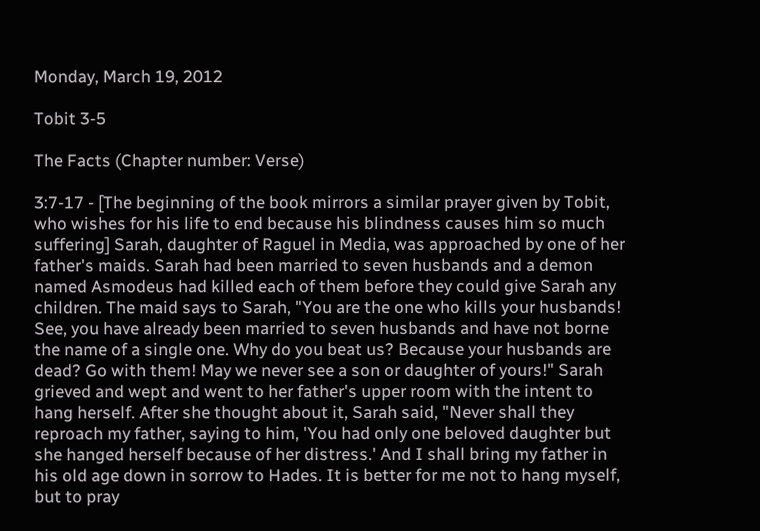Monday, March 19, 2012

Tobit 3-5

The Facts (Chapter number: Verse)

3:7-17 - [The beginning of the book mirrors a similar prayer given by Tobit, who wishes for his life to end because his blindness causes him so much suffering] Sarah, daughter of Raguel in Media, was approached by one of her father's maids. Sarah had been married to seven husbands and a demon named Asmodeus had killed each of them before they could give Sarah any children. The maid says to Sarah, "You are the one who kills your husbands! See, you have already been married to seven husbands and have not borne the name of a single one. Why do you beat us? Because your husbands are dead? Go with them! May we never see a son or daughter of yours!" Sarah grieved and wept and went to her father's upper room with the intent to hang herself. After she thought about it, Sarah said, "Never shall they reproach my father, saying to him, 'You had only one beloved daughter but she hanged herself because of her distress.' And I shall bring my father in his old age down in sorrow to Hades. It is better for me not to hang myself, but to pray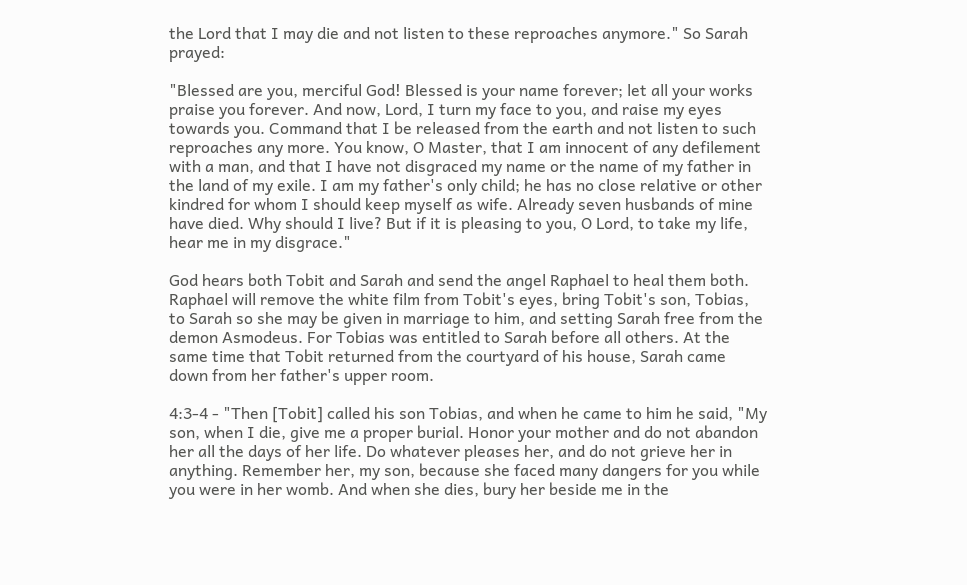the Lord that I may die and not listen to these reproaches anymore." So Sarah prayed:

"Blessed are you, merciful God! Blessed is your name forever; let all your works praise you forever. And now, Lord, I turn my face to you, and raise my eyes towards you. Command that I be released from the earth and not listen to such reproaches any more. You know, O Master, that I am innocent of any defilement with a man, and that I have not disgraced my name or the name of my father in the land of my exile. I am my father's only child; he has no close relative or other kindred for whom I should keep myself as wife. Already seven husbands of mine have died. Why should I live? But if it is pleasing to you, O Lord, to take my life, hear me in my disgrace."

God hears both Tobit and Sarah and send the angel Raphael to heal them both. Raphael will remove the white film from Tobit's eyes, bring Tobit's son, Tobias, to Sarah so she may be given in marriage to him, and setting Sarah free from the demon Asmodeus. For Tobias was entitled to Sarah before all others. At the same time that Tobit returned from the courtyard of his house, Sarah came down from her father's upper room.

4:3-4 - "Then [Tobit] called his son Tobias, and when he came to him he said, "My son, when I die, give me a proper burial. Honor your mother and do not abandon her all the days of her life. Do whatever pleases her, and do not grieve her in anything. Remember her, my son, because she faced many dangers for you while you were in her womb. And when she dies, bury her beside me in the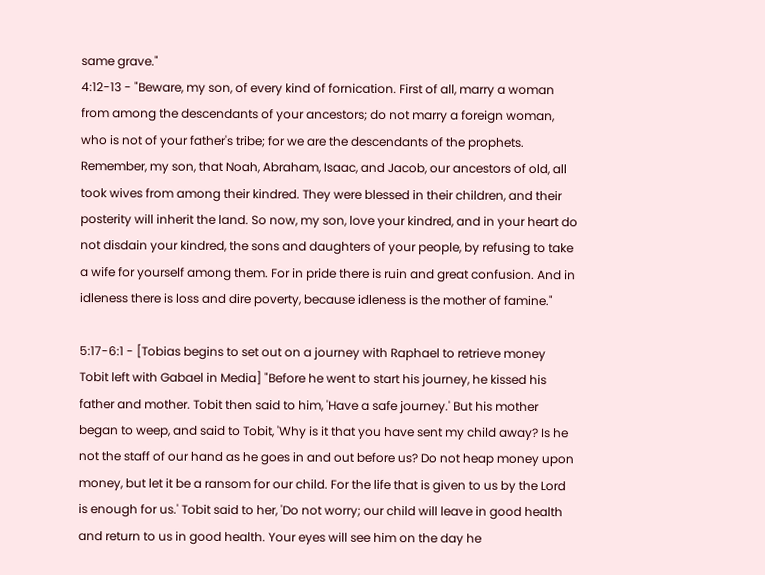same grave."
4:12-13 - "Beware, my son, of every kind of fornication. First of all, marry a woman from among the descendants of your ancestors; do not marry a foreign woman, who is not of your father's tribe; for we are the descendants of the prophets. Remember, my son, that Noah, Abraham, Isaac, and Jacob, our ancestors of old, all took wives from among their kindred. They were blessed in their children, and their posterity will inherit the land. So now, my son, love your kindred, and in your heart do not disdain your kindred, the sons and daughters of your people, by refusing to take a wife for yourself among them. For in pride there is ruin and great confusion. And in idleness there is loss and dire poverty, because idleness is the mother of famine."

5:17-6:1 - [Tobias begins to set out on a journey with Raphael to retrieve money Tobit left with Gabael in Media] "Before he went to start his journey, he kissed his father and mother. Tobit then said to him, 'Have a safe journey.' But his mother began to weep, and said to Tobit, 'Why is it that you have sent my child away? Is he not the staff of our hand as he goes in and out before us? Do not heap money upon money, but let it be a ransom for our child. For the life that is given to us by the Lord is enough for us.' Tobit said to her, 'Do not worry; our child will leave in good health and return to us in good health. Your eyes will see him on the day he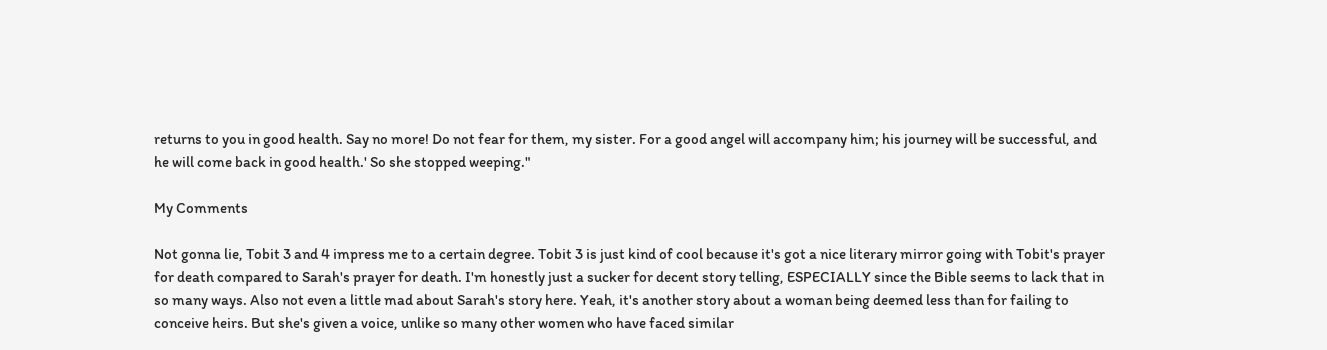returns to you in good health. Say no more! Do not fear for them, my sister. For a good angel will accompany him; his journey will be successful, and he will come back in good health.' So she stopped weeping."

My Comments

Not gonna lie, Tobit 3 and 4 impress me to a certain degree. Tobit 3 is just kind of cool because it's got a nice literary mirror going with Tobit's prayer for death compared to Sarah's prayer for death. I'm honestly just a sucker for decent story telling, ESPECIALLY since the Bible seems to lack that in so many ways. Also not even a little mad about Sarah's story here. Yeah, it's another story about a woman being deemed less than for failing to conceive heirs. But she's given a voice, unlike so many other women who have faced similar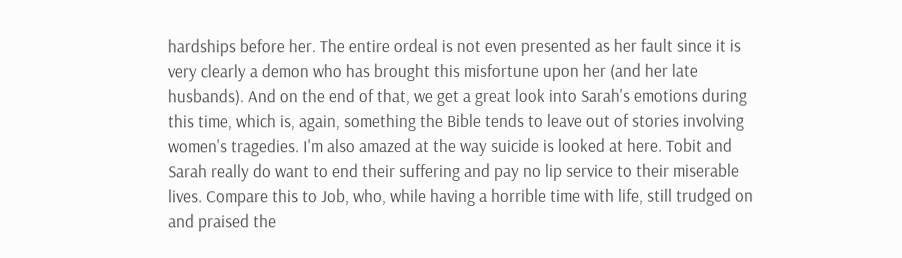hardships before her. The entire ordeal is not even presented as her fault since it is very clearly a demon who has brought this misfortune upon her (and her late husbands). And on the end of that, we get a great look into Sarah's emotions during this time, which is, again, something the Bible tends to leave out of stories involving women's tragedies. I'm also amazed at the way suicide is looked at here. Tobit and Sarah really do want to end their suffering and pay no lip service to their miserable lives. Compare this to Job, who, while having a horrible time with life, still trudged on and praised the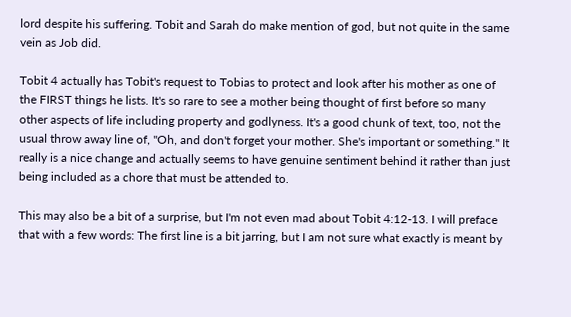lord despite his suffering. Tobit and Sarah do make mention of god, but not quite in the same vein as Job did.

Tobit 4 actually has Tobit's request to Tobias to protect and look after his mother as one of the FIRST things he lists. It's so rare to see a mother being thought of first before so many other aspects of life including property and godlyness. It's a good chunk of text, too, not the usual throw away line of, "Oh, and don't forget your mother. She's important or something." It really is a nice change and actually seems to have genuine sentiment behind it rather than just being included as a chore that must be attended to.

This may also be a bit of a surprise, but I'm not even mad about Tobit 4:12-13. I will preface that with a few words: The first line is a bit jarring, but I am not sure what exactly is meant by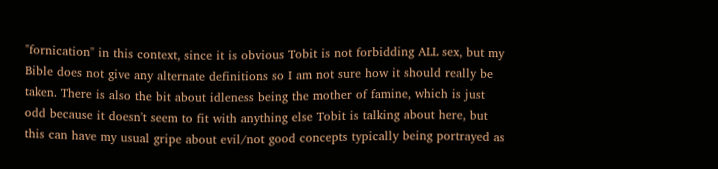"fornication" in this context, since it is obvious Tobit is not forbidding ALL sex, but my Bible does not give any alternate definitions so I am not sure how it should really be taken. There is also the bit about idleness being the mother of famine, which is just odd because it doesn't seem to fit with anything else Tobit is talking about here, but this can have my usual gripe about evil/not good concepts typically being portrayed as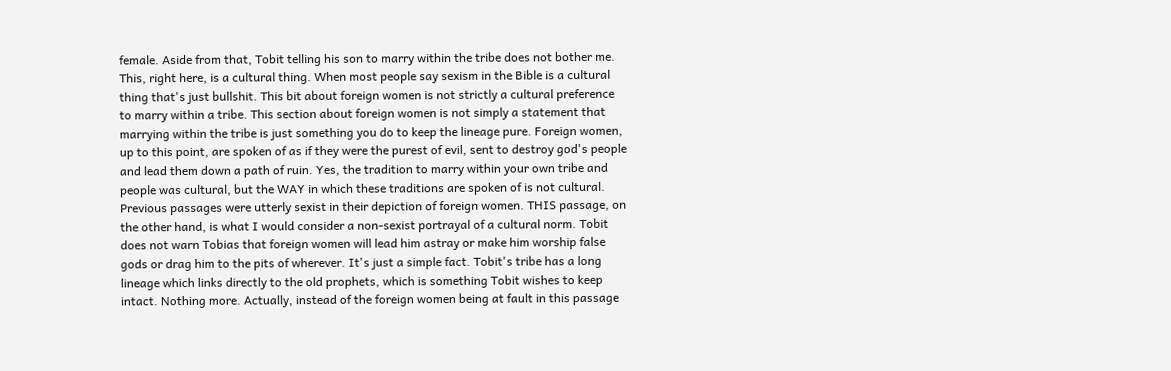female. Aside from that, Tobit telling his son to marry within the tribe does not bother me. This, right here, is a cultural thing. When most people say sexism in the Bible is a cultural thing that's just bullshit. This bit about foreign women is not strictly a cultural preference to marry within a tribe. This section about foreign women is not simply a statement that marrying within the tribe is just something you do to keep the lineage pure. Foreign women, up to this point, are spoken of as if they were the purest of evil, sent to destroy god's people and lead them down a path of ruin. Yes, the tradition to marry within your own tribe and people was cultural, but the WAY in which these traditions are spoken of is not cultural. Previous passages were utterly sexist in their depiction of foreign women. THIS passage, on the other hand, is what I would consider a non-sexist portrayal of a cultural norm. Tobit does not warn Tobias that foreign women will lead him astray or make him worship false gods or drag him to the pits of wherever. It's just a simple fact. Tobit's tribe has a long lineage which links directly to the old prophets, which is something Tobit wishes to keep intact. Nothing more. Actually, instead of the foreign women being at fault in this passage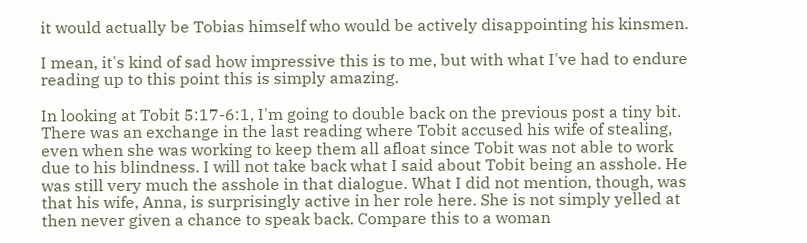it would actually be Tobias himself who would be actively disappointing his kinsmen.

I mean, it's kind of sad how impressive this is to me, but with what I've had to endure reading up to this point this is simply amazing.

In looking at Tobit 5:17-6:1, I'm going to double back on the previous post a tiny bit. There was an exchange in the last reading where Tobit accused his wife of stealing, even when she was working to keep them all afloat since Tobit was not able to work due to his blindness. I will not take back what I said about Tobit being an asshole. He was still very much the asshole in that dialogue. What I did not mention, though, was that his wife, Anna, is surprisingly active in her role here. She is not simply yelled at then never given a chance to speak back. Compare this to a woman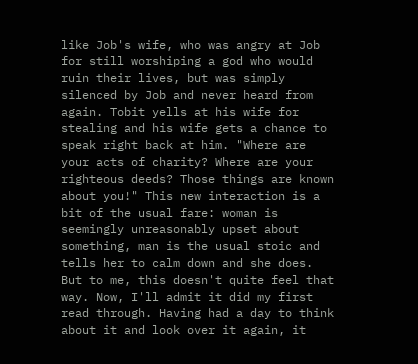like Job's wife, who was angry at Job for still worshiping a god who would ruin their lives, but was simply silenced by Job and never heard from again. Tobit yells at his wife for stealing and his wife gets a chance to speak right back at him. "Where are your acts of charity? Where are your righteous deeds? Those things are known about you!" This new interaction is a bit of the usual fare: woman is seemingly unreasonably upset about something, man is the usual stoic and tells her to calm down and she does. But to me, this doesn't quite feel that way. Now, I'll admit it did my first read through. Having had a day to think about it and look over it again, it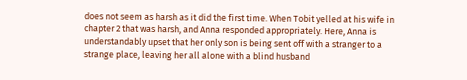does not seem as harsh as it did the first time. When Tobit yelled at his wife in chapter 2 that was harsh, and Anna responded appropriately. Here, Anna is understandably upset that her only son is being sent off with a stranger to a strange place, leaving her all alone with a blind husband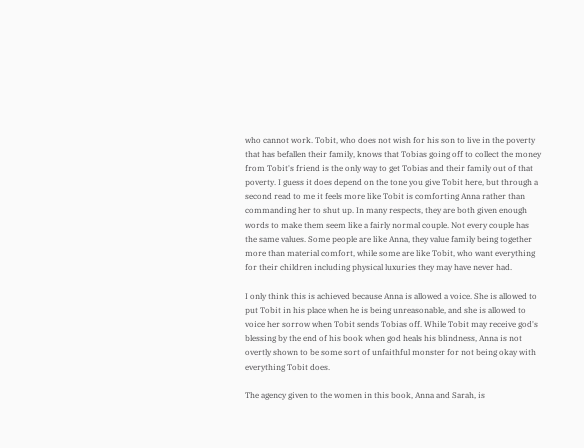who cannot work. Tobit, who does not wish for his son to live in the poverty that has befallen their family, knows that Tobias going off to collect the money from Tobit's friend is the only way to get Tobias and their family out of that poverty. I guess it does depend on the tone you give Tobit here, but through a second read to me it feels more like Tobit is comforting Anna rather than commanding her to shut up. In many respects, they are both given enough words to make them seem like a fairly normal couple. Not every couple has the same values. Some people are like Anna, they value family being together more than material comfort, while some are like Tobit, who want everything for their children including physical luxuries they may have never had.

I only think this is achieved because Anna is allowed a voice. She is allowed to put Tobit in his place when he is being unreasonable, and she is allowed to voice her sorrow when Tobit sends Tobias off. While Tobit may receive god's blessing by the end of his book when god heals his blindness, Anna is not overtly shown to be some sort of unfaithful monster for not being okay with everything Tobit does.

The agency given to the women in this book, Anna and Sarah, is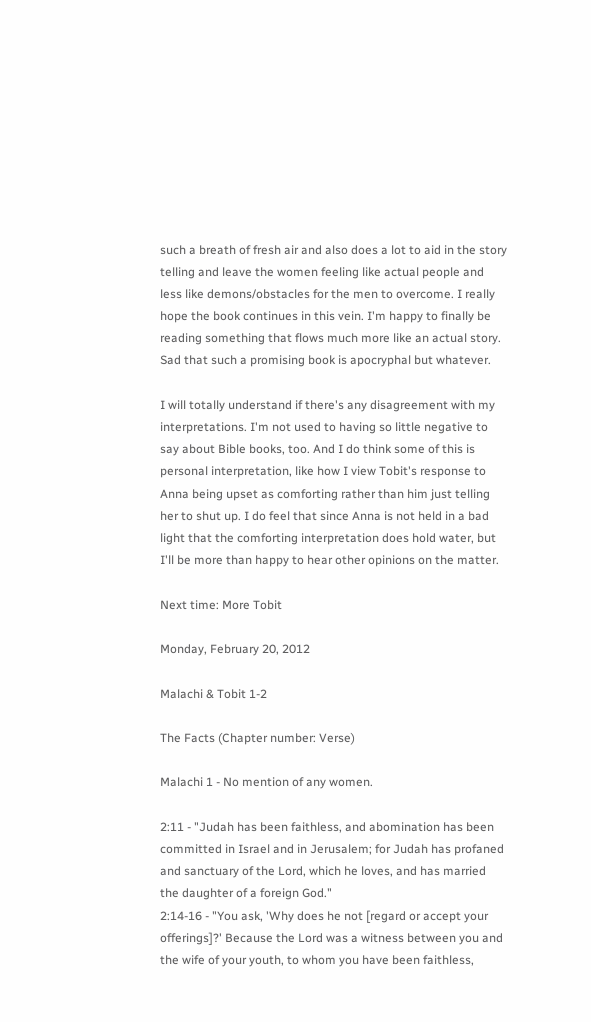such a breath of fresh air and also does a lot to aid in the story telling and leave the women feeling like actual people and less like demons/obstacles for the men to overcome. I really hope the book continues in this vein. I'm happy to finally be reading something that flows much more like an actual story. Sad that such a promising book is apocryphal but whatever.

I will totally understand if there's any disagreement with my interpretations. I'm not used to having so little negative to say about Bible books, too. And I do think some of this is personal interpretation, like how I view Tobit's response to Anna being upset as comforting rather than him just telling her to shut up. I do feel that since Anna is not held in a bad light that the comforting interpretation does hold water, but I'll be more than happy to hear other opinions on the matter.

Next time: More Tobit

Monday, February 20, 2012

Malachi & Tobit 1-2

The Facts (Chapter number: Verse)

Malachi 1 - No mention of any women.

2:11 - "Judah has been faithless, and abomination has been committed in Israel and in Jerusalem; for Judah has profaned and sanctuary of the Lord, which he loves, and has married the daughter of a foreign God."
2:14-16 - "You ask, 'Why does he not [regard or accept your offerings]?' Because the Lord was a witness between you and the wife of your youth, to whom you have been faithless,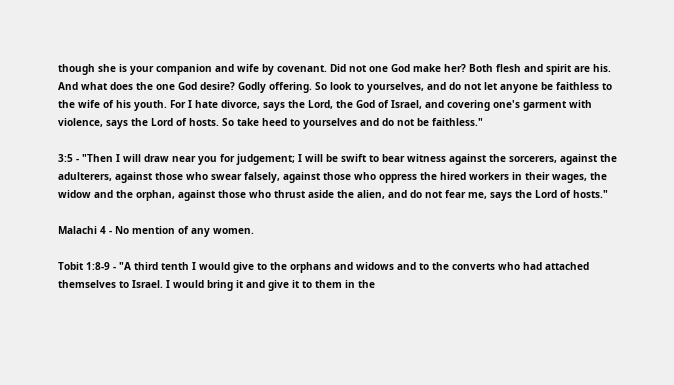though she is your companion and wife by covenant. Did not one God make her? Both flesh and spirit are his. And what does the one God desire? Godly offering. So look to yourselves, and do not let anyone be faithless to the wife of his youth. For I hate divorce, says the Lord, the God of Israel, and covering one's garment with violence, says the Lord of hosts. So take heed to yourselves and do not be faithless."

3:5 - "Then I will draw near you for judgement; I will be swift to bear witness against the sorcerers, against the adulterers, against those who swear falsely, against those who oppress the hired workers in their wages, the widow and the orphan, against those who thrust aside the alien, and do not fear me, says the Lord of hosts."

Malachi 4 - No mention of any women.

Tobit 1:8-9 - "A third tenth I would give to the orphans and widows and to the converts who had attached themselves to Israel. I would bring it and give it to them in the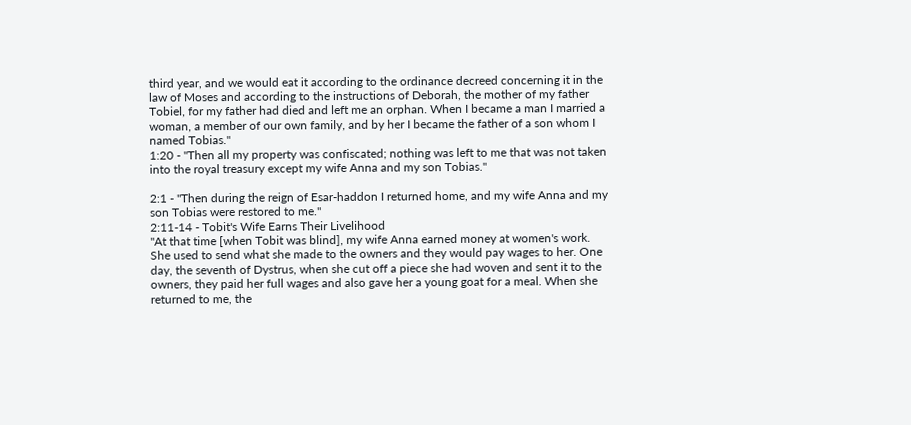third year, and we would eat it according to the ordinance decreed concerning it in the law of Moses and according to the instructions of Deborah, the mother of my father Tobiel, for my father had died and left me an orphan. When I became a man I married a woman, a member of our own family, and by her I became the father of a son whom I named Tobias."
1:20 - "Then all my property was confiscated; nothing was left to me that was not taken into the royal treasury except my wife Anna and my son Tobias."

2:1 - "Then during the reign of Esar-haddon I returned home, and my wife Anna and my son Tobias were restored to me."
2:11-14 - Tobit's Wife Earns Their Livelihood
"At that time [when Tobit was blind], my wife Anna earned money at women's work. She used to send what she made to the owners and they would pay wages to her. One day, the seventh of Dystrus, when she cut off a piece she had woven and sent it to the owners, they paid her full wages and also gave her a young goat for a meal. When she returned to me, the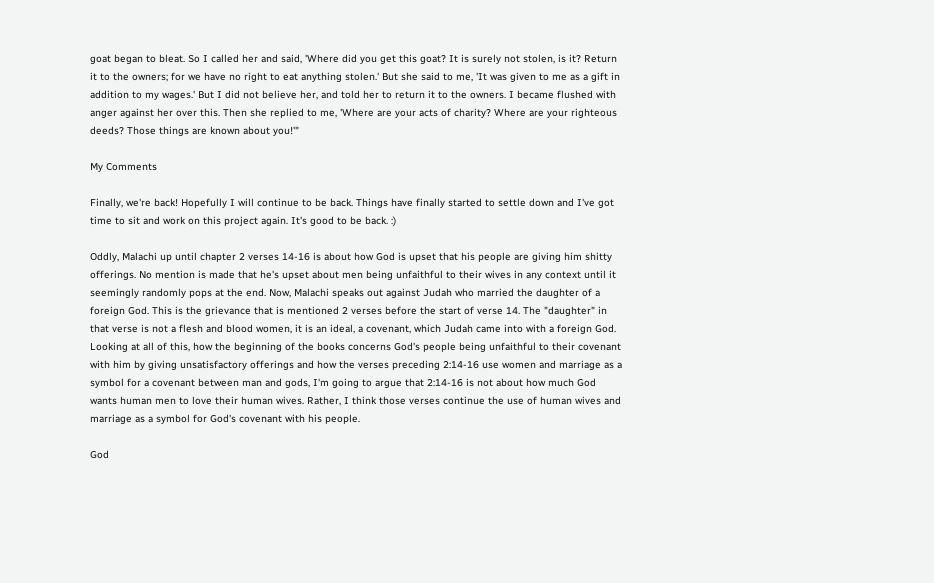goat began to bleat. So I called her and said, 'Where did you get this goat? It is surely not stolen, is it? Return it to the owners; for we have no right to eat anything stolen.' But she said to me, 'It was given to me as a gift in addition to my wages.' But I did not believe her, and told her to return it to the owners. I became flushed with anger against her over this. Then she replied to me, 'Where are your acts of charity? Where are your righteous deeds? Those things are known about you!'"

My Comments

Finally, we're back! Hopefully I will continue to be back. Things have finally started to settle down and I've got time to sit and work on this project again. It's good to be back. :)

Oddly, Malachi up until chapter 2 verses 14-16 is about how God is upset that his people are giving him shitty offerings. No mention is made that he's upset about men being unfaithful to their wives in any context until it seemingly randomly pops at the end. Now, Malachi speaks out against Judah who married the daughter of a foreign God. This is the grievance that is mentioned 2 verses before the start of verse 14. The "daughter" in that verse is not a flesh and blood women, it is an ideal, a covenant, which Judah came into with a foreign God. Looking at all of this, how the beginning of the books concerns God's people being unfaithful to their covenant with him by giving unsatisfactory offerings and how the verses preceding 2:14-16 use women and marriage as a symbol for a covenant between man and gods, I'm going to argue that 2:14-16 is not about how much God wants human men to love their human wives. Rather, I think those verses continue the use of human wives and marriage as a symbol for God's covenant with his people.

God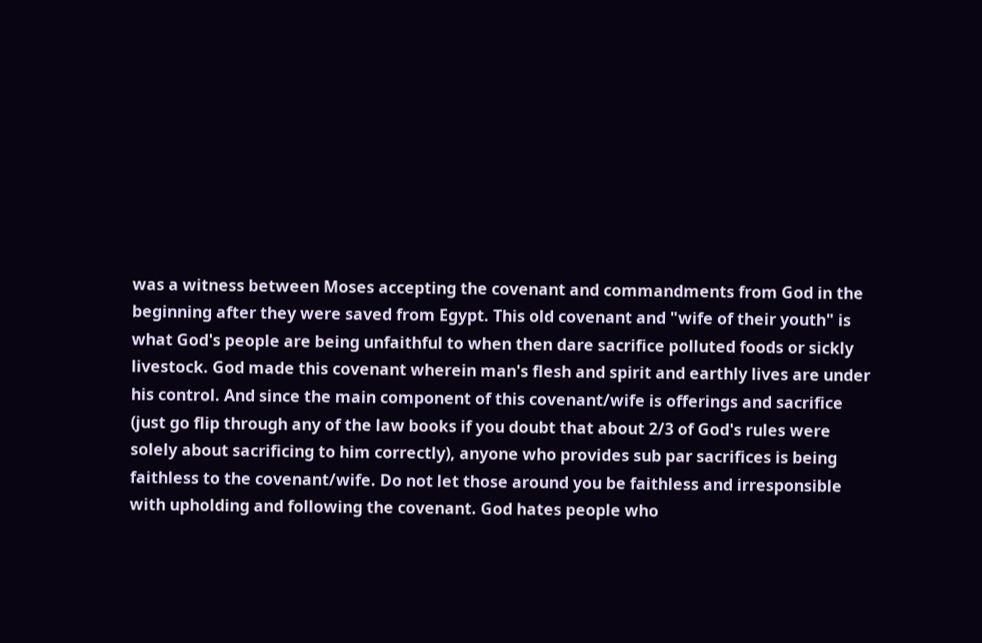was a witness between Moses accepting the covenant and commandments from God in the beginning after they were saved from Egypt. This old covenant and "wife of their youth" is what God's people are being unfaithful to when then dare sacrifice polluted foods or sickly livestock. God made this covenant wherein man's flesh and spirit and earthly lives are under his control. And since the main component of this covenant/wife is offerings and sacrifice (just go flip through any of the law books if you doubt that about 2/3 of God's rules were solely about sacrificing to him correctly), anyone who provides sub par sacrifices is being faithless to the covenant/wife. Do not let those around you be faithless and irresponsible with upholding and following the covenant. God hates people who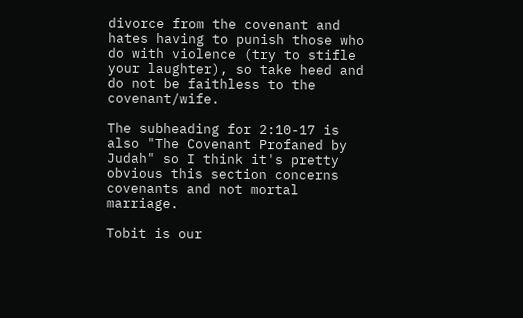divorce from the covenant and hates having to punish those who do with violence (try to stifle your laughter), so take heed and do not be faithless to the covenant/wife.

The subheading for 2:10-17 is also "The Covenant Profaned by Judah" so I think it's pretty obvious this section concerns covenants and not mortal marriage.

Tobit is our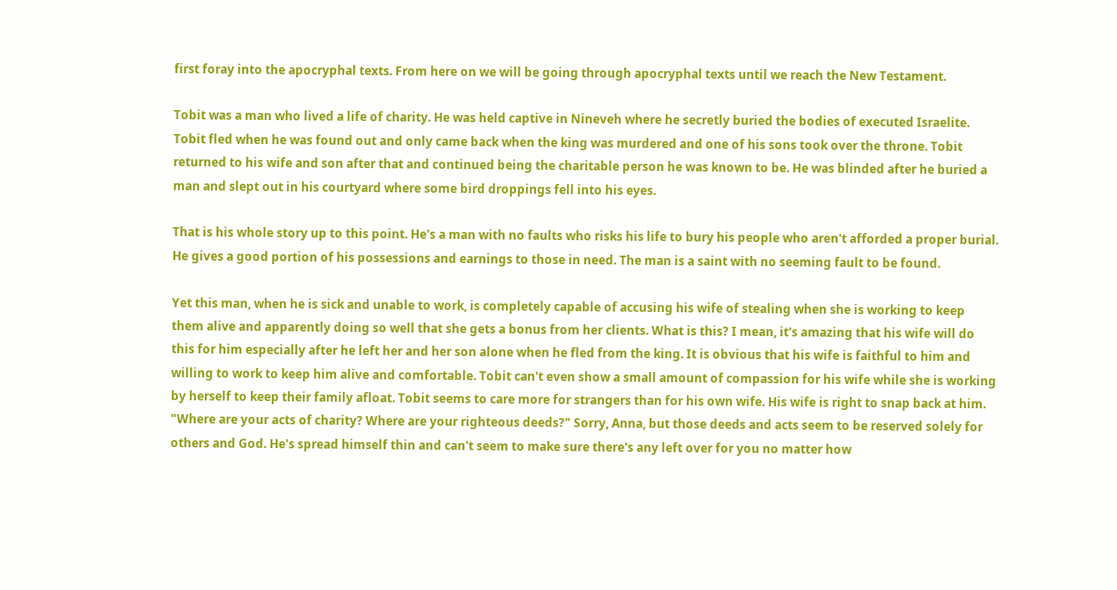first foray into the apocryphal texts. From here on we will be going through apocryphal texts until we reach the New Testament.

Tobit was a man who lived a life of charity. He was held captive in Nineveh where he secretly buried the bodies of executed Israelite. Tobit fled when he was found out and only came back when the king was murdered and one of his sons took over the throne. Tobit returned to his wife and son after that and continued being the charitable person he was known to be. He was blinded after he buried a man and slept out in his courtyard where some bird droppings fell into his eyes.

That is his whole story up to this point. He's a man with no faults who risks his life to bury his people who aren't afforded a proper burial. He gives a good portion of his possessions and earnings to those in need. The man is a saint with no seeming fault to be found.

Yet this man, when he is sick and unable to work, is completely capable of accusing his wife of stealing when she is working to keep them alive and apparently doing so well that she gets a bonus from her clients. What is this? I mean, it's amazing that his wife will do this for him especially after he left her and her son alone when he fled from the king. It is obvious that his wife is faithful to him and willing to work to keep him alive and comfortable. Tobit can't even show a small amount of compassion for his wife while she is working by herself to keep their family afloat. Tobit seems to care more for strangers than for his own wife. His wife is right to snap back at him. "Where are your acts of charity? Where are your righteous deeds?" Sorry, Anna, but those deeds and acts seem to be reserved solely for others and God. He's spread himself thin and can't seem to make sure there's any left over for you no matter how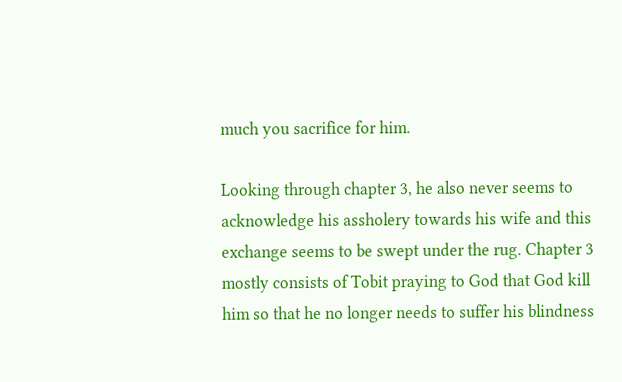much you sacrifice for him.

Looking through chapter 3, he also never seems to acknowledge his assholery towards his wife and this exchange seems to be swept under the rug. Chapter 3 mostly consists of Tobit praying to God that God kill him so that he no longer needs to suffer his blindness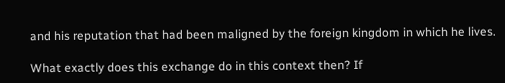and his reputation that had been maligned by the foreign kingdom in which he lives.

What exactly does this exchange do in this context then? If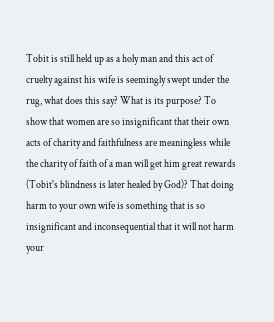Tobit is still held up as a holy man and this act of cruelty against his wife is seemingly swept under the rug, what does this say? What is its purpose? To show that women are so insignificant that their own acts of charity and faithfulness are meaningless while the charity of faith of a man will get him great rewards (Tobit's blindness is later healed by God)? That doing harm to your own wife is something that is so insignificant and inconsequential that it will not harm your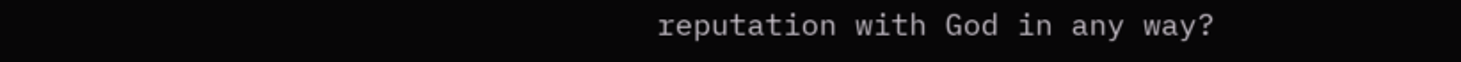reputation with God in any way?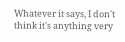Whatever it says, I don't think it's anything very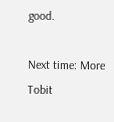good.

Next time: More Tobit